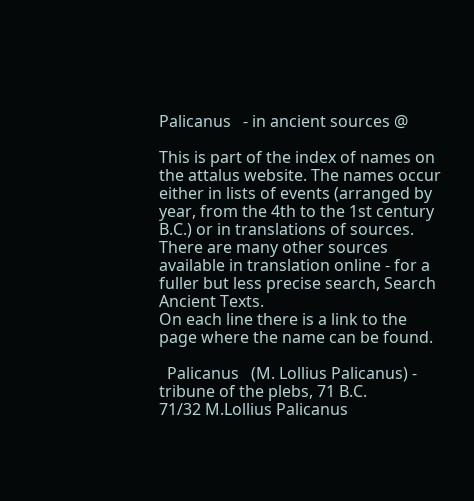Palicanus   - in ancient sources @

This is part of the index of names on the attalus website. The names occur either in lists of events (arranged by year, from the 4th to the 1st century B.C.) or in translations of sources. There are many other sources available in translation online - for a fuller but less precise search, Search Ancient Texts.
On each line there is a link to the page where the name can be found.

  Palicanus   (M. Lollius Palicanus) - tribune of the plebs, 71 B.C.
71/32 M.Lollius Palicanus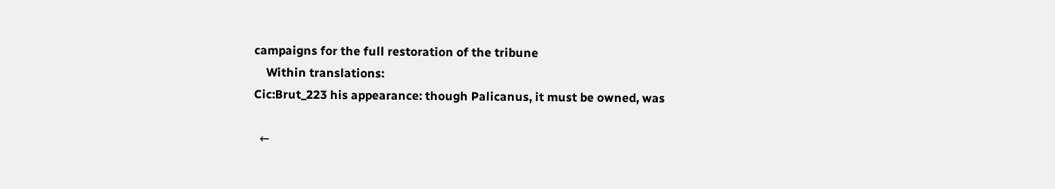campaigns for the full restoration of the tribune
    Within translations:
Cic:Brut_223 his appearance: though Palicanus, it must be owned, was

  ←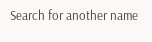Search for another name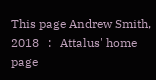This page Andrew Smith, 2018   :   Attalus' home page